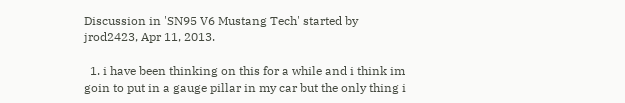Discussion in 'SN95 V6 Mustang Tech' started by jrod2423, Apr 11, 2013.

  1. i have been thinking on this for a while and i think im goin to put in a gauge pillar in my car but the only thing i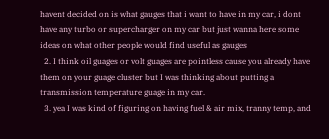havent decided on is what gauges that i want to have in my car, i dont have any turbo or supercharger on my car but just wanna here some ideas on what other people would find useful as gauges
  2. I think oil guages or volt guages are pointless cause you already have them on your guage cluster but I was thinking about putting a transmission temperature guage in my car.
  3. yea I was kind of figuring on having fuel & air mix, tranny temp, and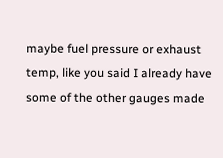maybe fuel pressure or exhaust temp, like you said I already have some of the other gauges made